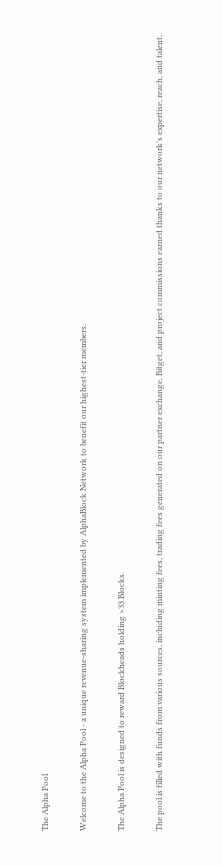The Alpha Pool

Welcome to the Alpha Pool - a unique revenue-sharing system implemented by AlphaBlock Network to benefit our highest-tier members.

The Alpha Pool is designed to reward Blockheads holding >33 Blocks.

The pool is filled with funds from various sources, including minting fees, trading fees generated on our partner exchange, Bitget, and project commissions earned thanks to our network's expertise, reach, and talent.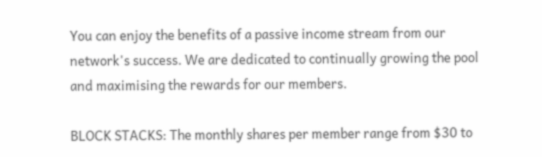You can enjoy the benefits of a passive income stream from our network's success. We are dedicated to continually growing the pool and maximising the rewards for our members.

BLOCK STACKS: The monthly shares per member range from $30 to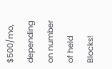$500/mo, depending on number of held Blocks!